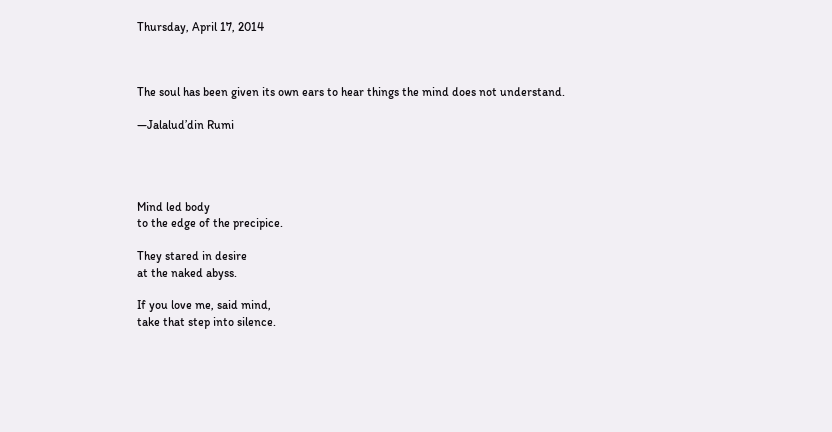Thursday, April 17, 2014



The soul has been given its own ears to hear things the mind does not understand.

—Jalalud’din Rumi




Mind led body
to the edge of the precipice.

They stared in desire
at the naked abyss.

If you love me, said mind,
take that step into silence.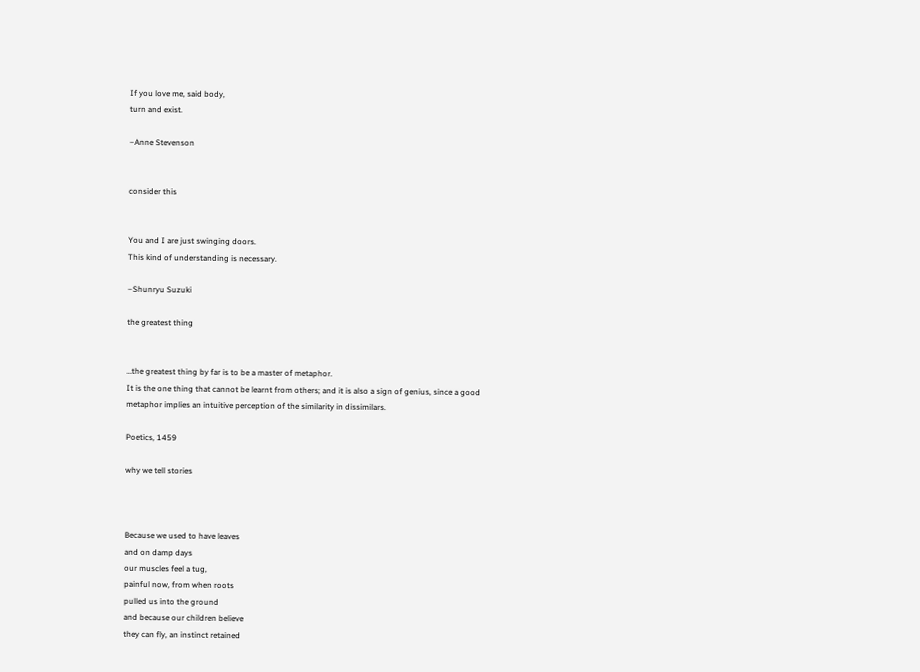If you love me, said body,
turn and exist.

–Anne Stevenson


consider this


You and I are just swinging doors.
This kind of understanding is necessary.

–Shunryu Suzuki

the greatest thing


…the greatest thing by far is to be a master of metaphor.
It is the one thing that cannot be learnt from others; and it is also a sign of genius, since a good metaphor implies an intuitive perception of the similarity in dissimilars.

Poetics, 1459

why we tell stories



Because we used to have leaves
and on damp days
our muscles feel a tug,
painful now, from when roots
pulled us into the ground
and because our children believe
they can fly, an instinct retained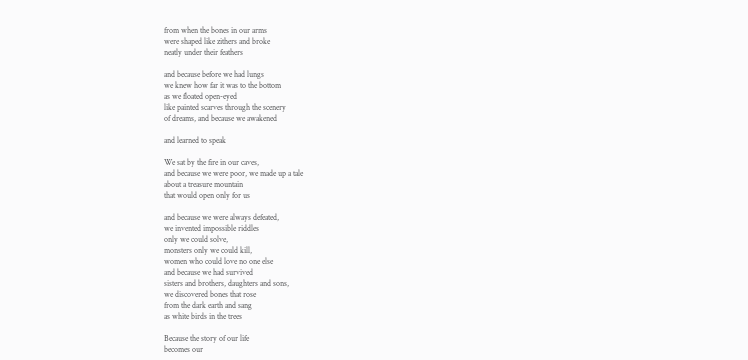from when the bones in our arms
were shaped like zithers and broke
neatly under their feathers

and because before we had lungs
we knew how far it was to the bottom
as we floated open-eyed
like painted scarves through the scenery
of dreams, and because we awakened

and learned to speak

We sat by the fire in our caves,
and because we were poor, we made up a tale
about a treasure mountain
that would open only for us

and because we were always defeated,
we invented impossible riddles
only we could solve,
monsters only we could kill,
women who could love no one else
and because we had survived
sisters and brothers, daughters and sons,
we discovered bones that rose
from the dark earth and sang
as white birds in the trees

Because the story of our life
becomes our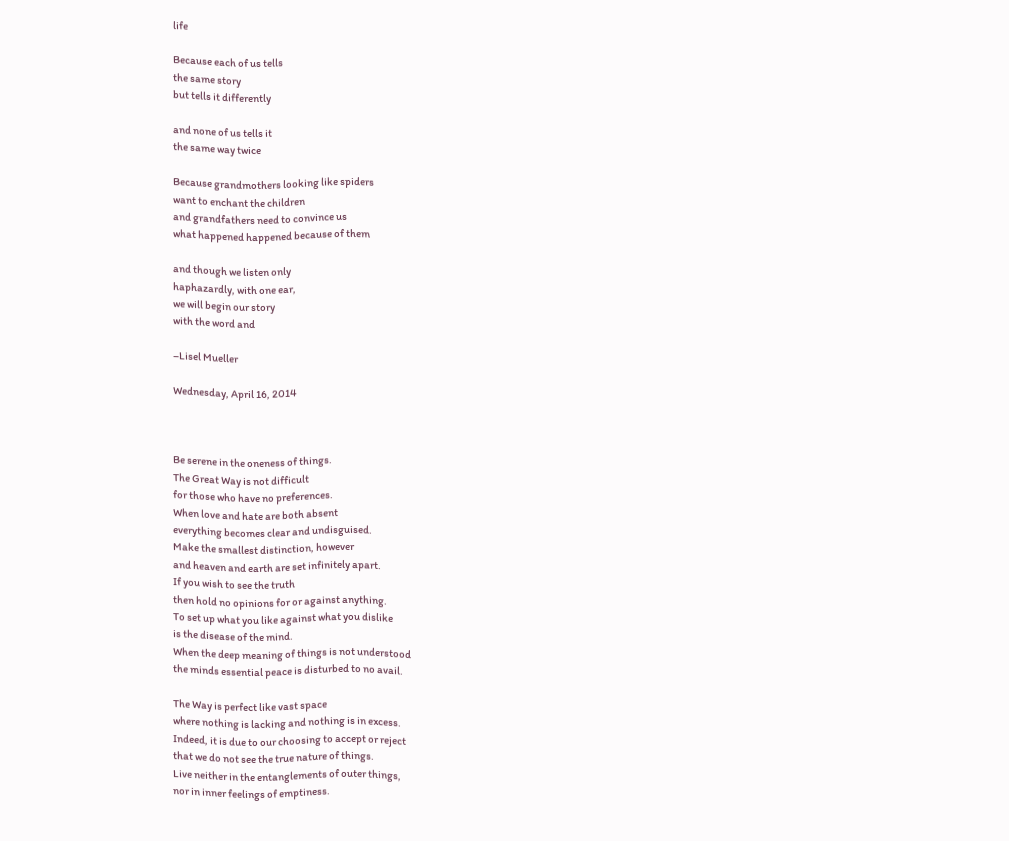life

Because each of us tells
the same story
but tells it differently

and none of us tells it
the same way twice

Because grandmothers looking like spiders
want to enchant the children
and grandfathers need to convince us
what happened happened because of them

and though we listen only
haphazardly, with one ear,
we will begin our story
with the word and

–Lisel Mueller

Wednesday, April 16, 2014



Be serene in the oneness of things.
The Great Way is not difficult
for those who have no preferences.
When love and hate are both absent
everything becomes clear and undisguised.
Make the smallest distinction, however
and heaven and earth are set infinitely apart.
If you wish to see the truth
then hold no opinions for or against anything.
To set up what you like against what you dislike
is the disease of the mind.
When the deep meaning of things is not understood
the minds essential peace is disturbed to no avail.

The Way is perfect like vast space
where nothing is lacking and nothing is in excess.
Indeed, it is due to our choosing to accept or reject
that we do not see the true nature of things.
Live neither in the entanglements of outer things,
nor in inner feelings of emptiness.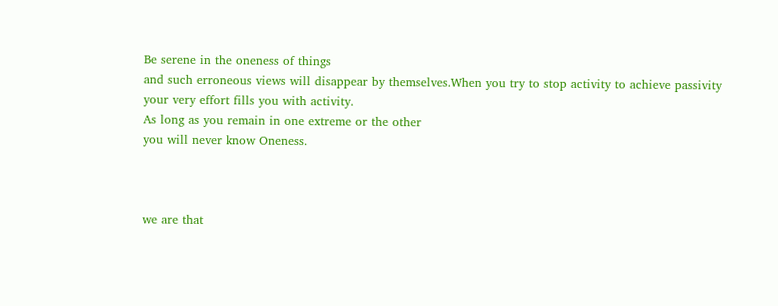Be serene in the oneness of things
and such erroneous views will disappear by themselves.When you try to stop activity to achieve passivity
your very effort fills you with activity.
As long as you remain in one extreme or the other
you will never know Oneness.



we are that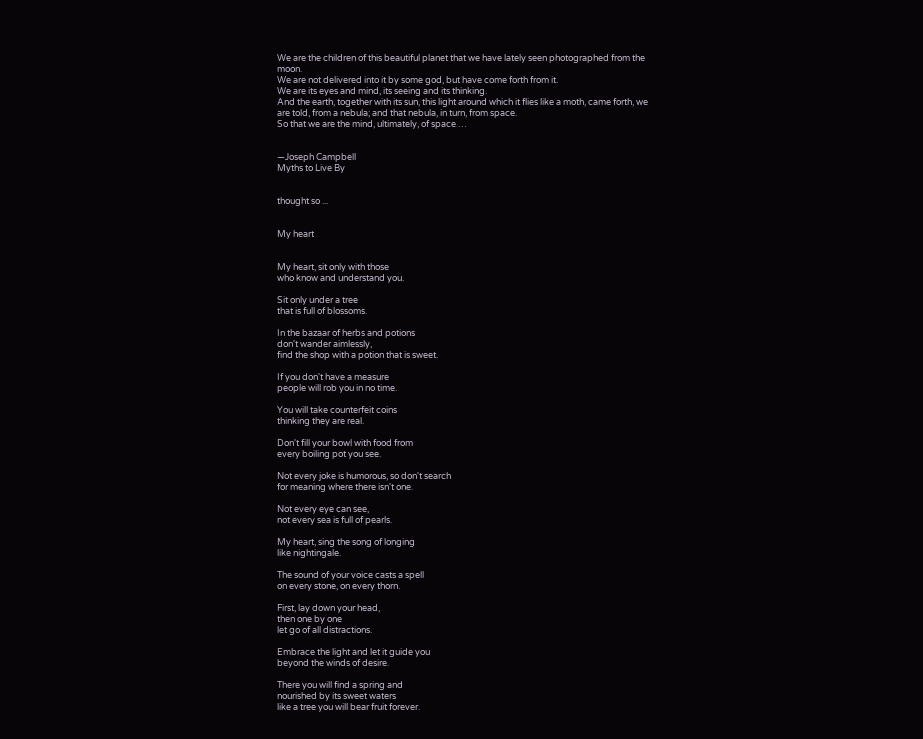We are the children of this beautiful planet that we have lately seen photographed from the moon.
We are not delivered into it by some god, but have come forth from it.
We are its eyes and mind, its seeing and its thinking.
And the earth, together with its sun, this light around which it flies like a moth, came forth, we are told, from a nebula; and that nebula, in turn, from space.
So that we are the mind, ultimately, of space …


—Joseph Campbell
Myths to Live By


thought so ...


My heart


My heart, sit only with those
who know and understand you.

Sit only under a tree
that is full of blossoms.

In the bazaar of herbs and potions
don't wander aimlessly,
find the shop with a potion that is sweet.

If you don't have a measure
people will rob you in no time.

You will take counterfeit coins
thinking they are real.

Don't fill your bowl with food from
every boiling pot you see.

Not every joke is humorous, so don't search
for meaning where there isn't one.

Not every eye can see,
not every sea is full of pearls.

My heart, sing the song of longing
like nightingale.

The sound of your voice casts a spell
on every stone, on every thorn.

First, lay down your head,
then one by one
let go of all distractions.

Embrace the light and let it guide you
beyond the winds of desire.

There you will find a spring and
nourished by its sweet waters
like a tree you will bear fruit forever.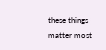these things matter most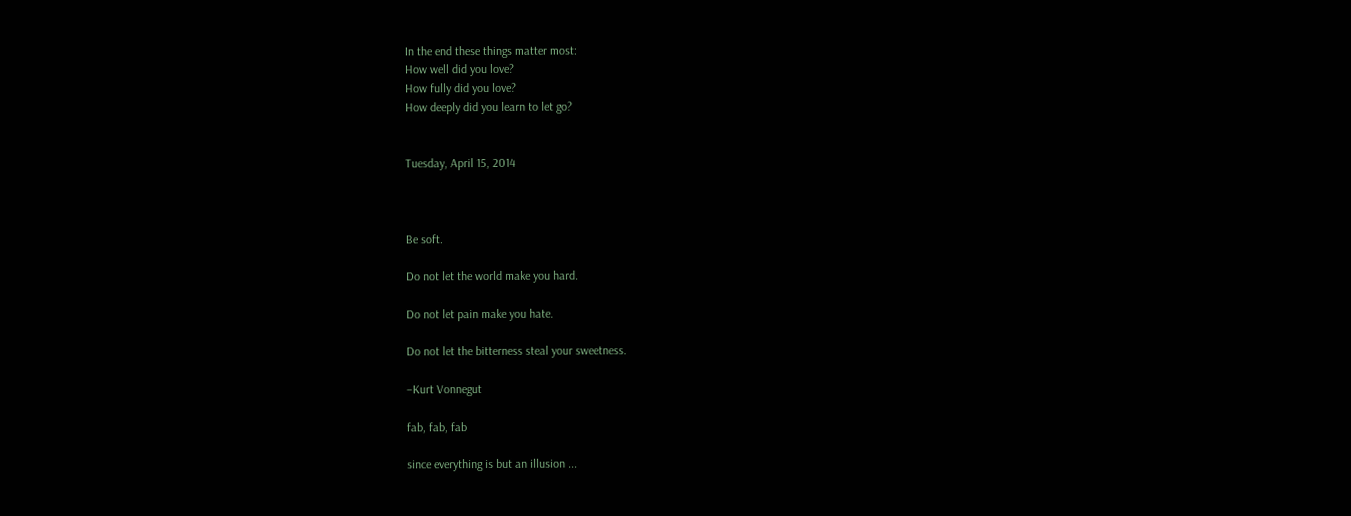In the end these things matter most:
How well did you love?
How fully did you love?
How deeply did you learn to let go?


Tuesday, April 15, 2014



Be soft.

Do not let the world make you hard.

Do not let pain make you hate.

Do not let the bitterness steal your sweetness.

–Kurt Vonnegut

fab, fab, fab

since everything is but an illusion ...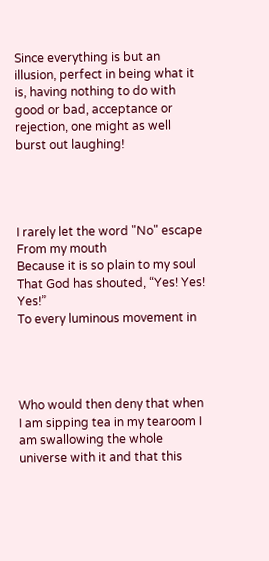Since everything is but an illusion, perfect in being what it is, having nothing to do with good or bad, acceptance or rejection, one might as well burst out laughing!




I rarely let the word "No" escape
From my mouth
Because it is so plain to my soul
That God has shouted, “Yes! Yes! Yes!”
To every luminous movement in




Who would then deny that when I am sipping tea in my tearoom I am swallowing the whole universe with it and that this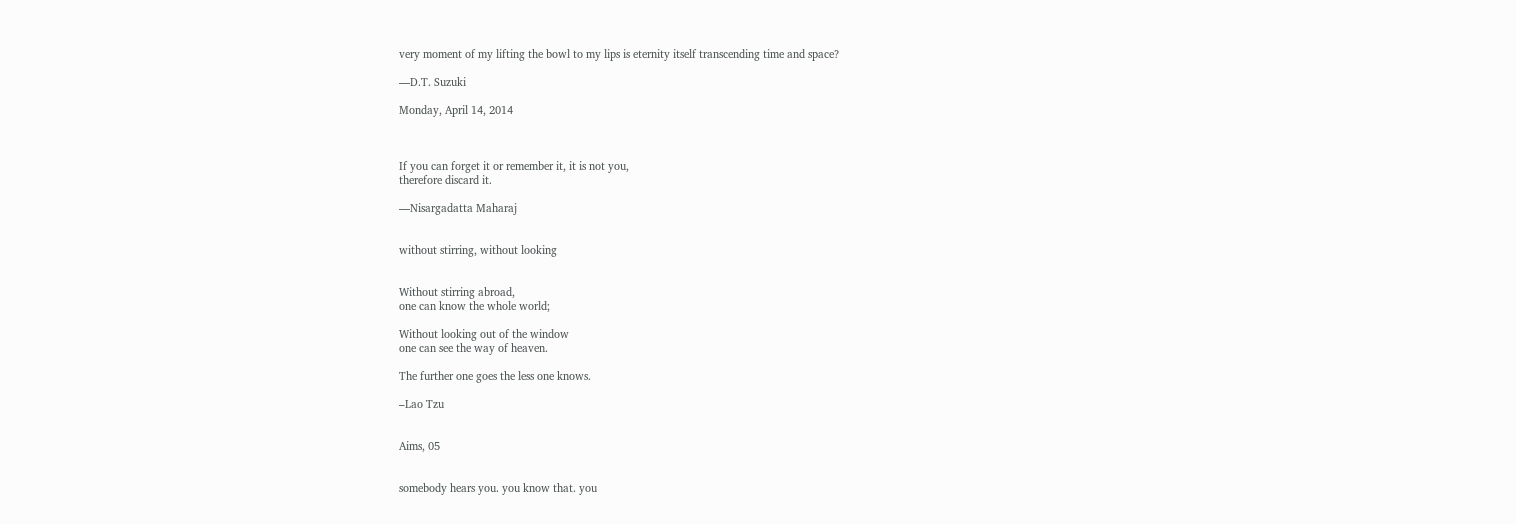very moment of my lifting the bowl to my lips is eternity itself transcending time and space?

—D.T. Suzuki

Monday, April 14, 2014



If you can forget it or remember it, it is not you,
therefore discard it.

—Nisargadatta Maharaj


without stirring, without looking


Without stirring abroad,
one can know the whole world;

Without looking out of the window
one can see the way of heaven.

The further one goes the less one knows.

–Lao Tzu


Aims, 05


somebody hears you. you know that. you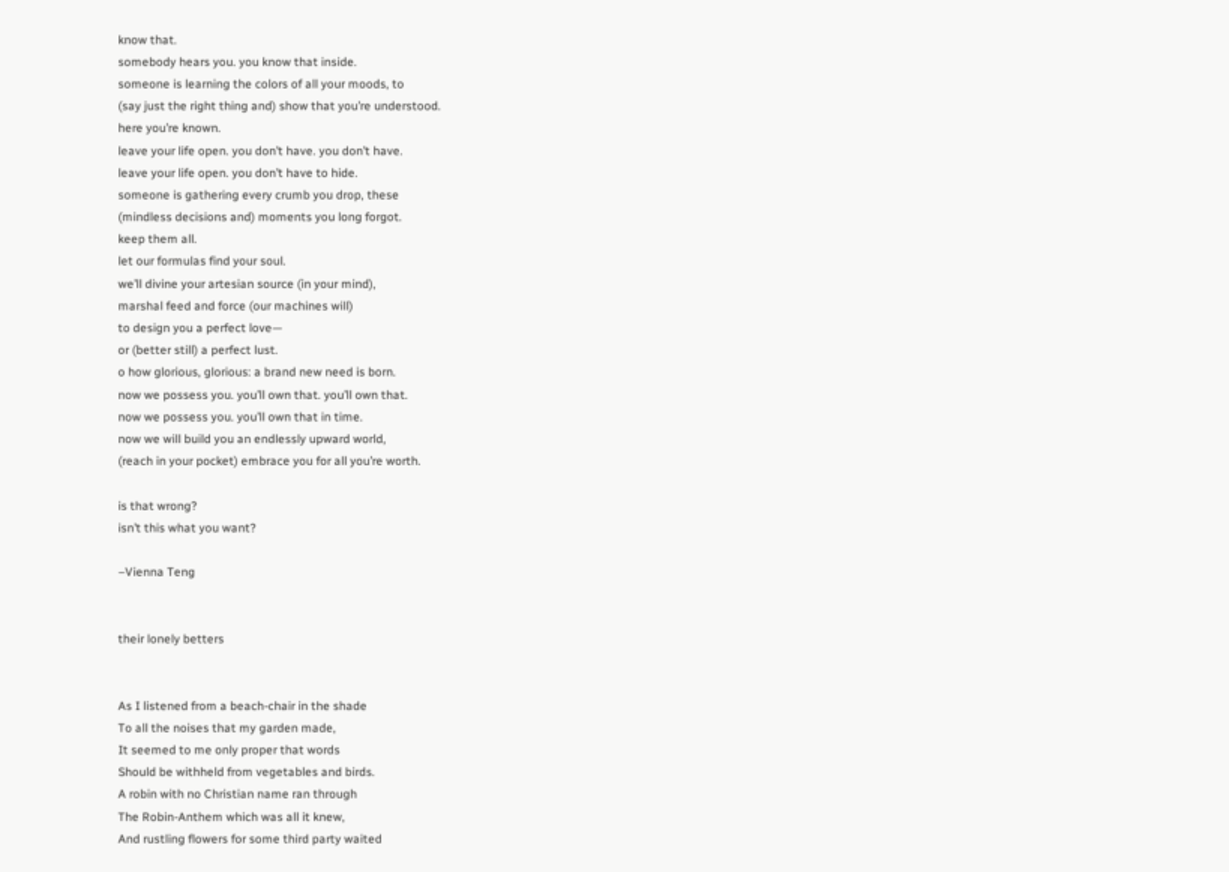know that.
somebody hears you. you know that inside.
someone is learning the colors of all your moods, to
(say just the right thing and) show that you’re understood.
here you’re known.
leave your life open. you don’t have. you don’t have.
leave your life open. you don’t have to hide.
someone is gathering every crumb you drop, these
(mindless decisions and) moments you long forgot.
keep them all.
let our formulas find your soul.
we’ll divine your artesian source (in your mind),
marshal feed and force (our machines will)
to design you a perfect love—
or (better still) a perfect lust.
o how glorious, glorious: a brand new need is born.
now we possess you. you’ll own that. you’ll own that.
now we possess you. you’ll own that in time.
now we will build you an endlessly upward world,
(reach in your pocket) embrace you for all you’re worth.

is that wrong?
isn’t this what you want?

–Vienna Teng


their lonely betters


As I listened from a beach-chair in the shade
To all the noises that my garden made,
It seemed to me only proper that words
Should be withheld from vegetables and birds.
A robin with no Christian name ran through
The Robin-Anthem which was all it knew,
And rustling flowers for some third party waited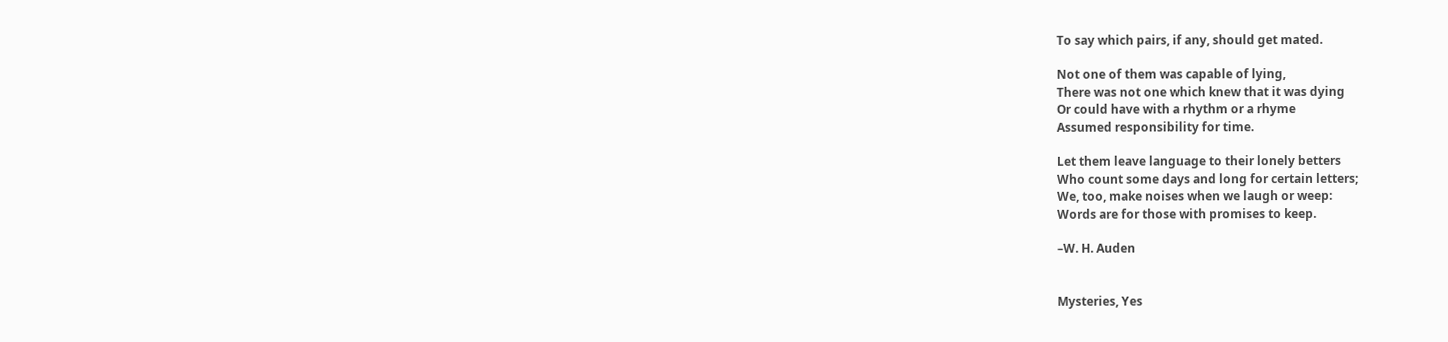To say which pairs, if any, should get mated.

Not one of them was capable of lying,
There was not one which knew that it was dying
Or could have with a rhythm or a rhyme
Assumed responsibility for time.

Let them leave language to their lonely betters
Who count some days and long for certain letters;
We, too, make noises when we laugh or weep:
Words are for those with promises to keep.

–W. H. Auden


Mysteries, Yes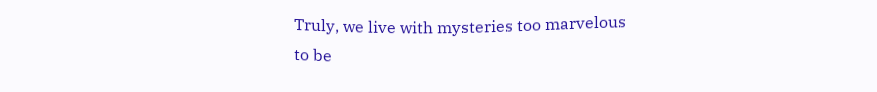Truly, we live with mysteries too marvelous
to be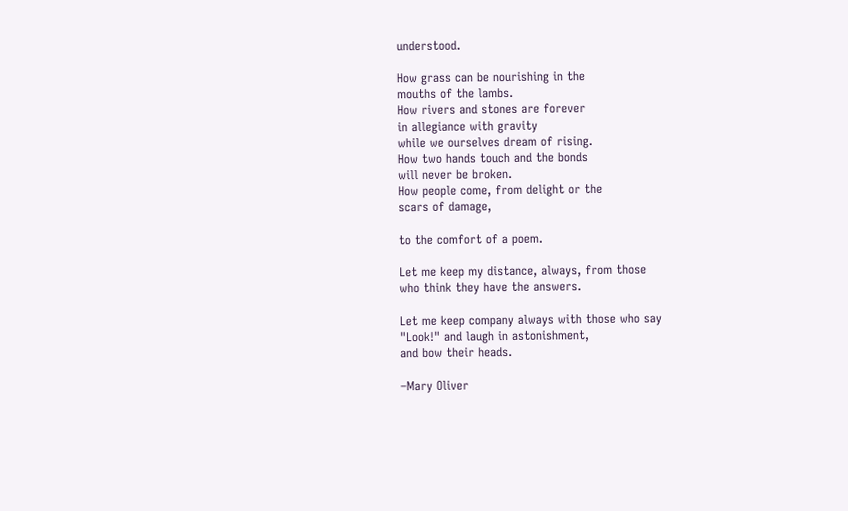understood.

How grass can be nourishing in the
mouths of the lambs.
How rivers and stones are forever
in allegiance with gravity
while we ourselves dream of rising.
How two hands touch and the bonds
will never be broken.
How people come, from delight or the
scars of damage,

to the comfort of a poem.

Let me keep my distance, always, from those
who think they have the answers.

Let me keep company always with those who say
"Look!" and laugh in astonishment,
and bow their heads.

–Mary Oliver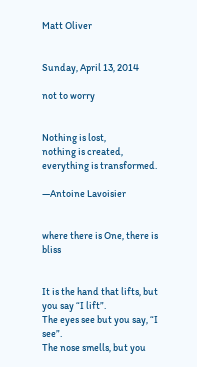Matt Oliver


Sunday, April 13, 2014

not to worry


Nothing is lost,
nothing is created,
everything is transformed.

—Antoine Lavoisier


where there is One, there is bliss


It is the hand that lifts, but you say “I lift”.
The eyes see but you say, “I see”.
The nose smells, but you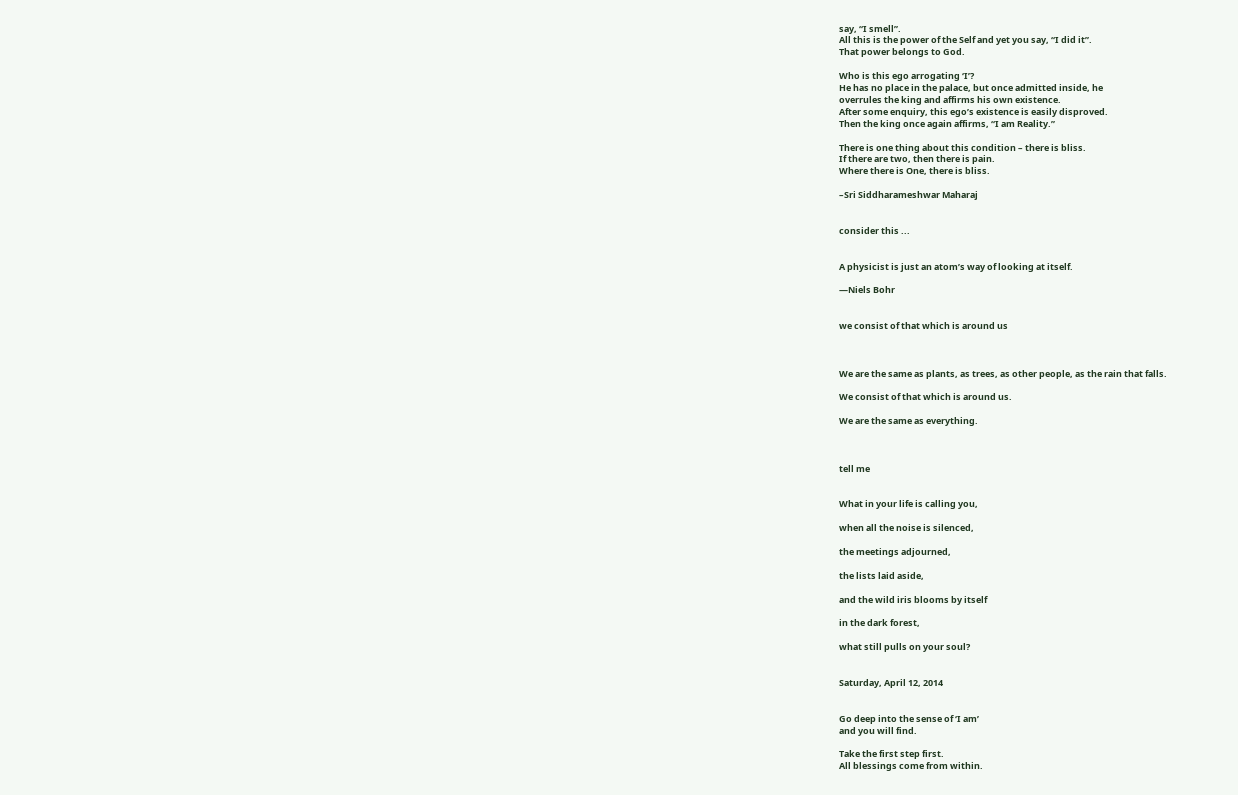say, “I smell”.
All this is the power of the Self and yet you say, “I did it”.
That power belongs to God.

Who is this ego arrogating ‘I’?
He has no place in the palace, but once admitted inside, he
overrules the king and affirms his own existence.
After some enquiry, this ego’s existence is easily disproved.
Then the king once again affirms, “I am Reality.”

There is one thing about this condition – there is bliss.
If there are two, then there is pain.
Where there is One, there is bliss.

–Sri Siddharameshwar Maharaj


consider this ...


A physicist is just an atom’s way of looking at itself.

—Niels Bohr


we consist of that which is around us



We are the same as plants, as trees, as other people, as the rain that falls.

We consist of that which is around us.

We are the same as everything.



tell me


What in your life is calling you,

when all the noise is silenced,

the meetings adjourned,

the lists laid aside,

and the wild iris blooms by itself

in the dark forest,

what still pulls on your soul?


Saturday, April 12, 2014


Go deep into the sense of ‘I am’
and you will find.

Take the first step first.
All blessings come from within.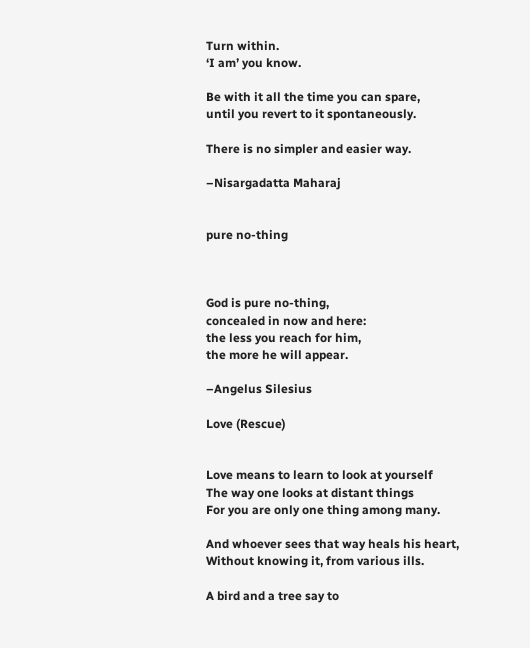Turn within.
‘I am’ you know.

Be with it all the time you can spare,
until you revert to it spontaneously.

There is no simpler and easier way.

–Nisargadatta Maharaj


pure no-thing



God is pure no-thing,
concealed in now and here:
the less you reach for him,
the more he will appear.

–Angelus Silesius

Love (Rescue)


Love means to learn to look at yourself
The way one looks at distant things
For you are only one thing among many.

And whoever sees that way heals his heart,
Without knowing it, from various ills.

A bird and a tree say to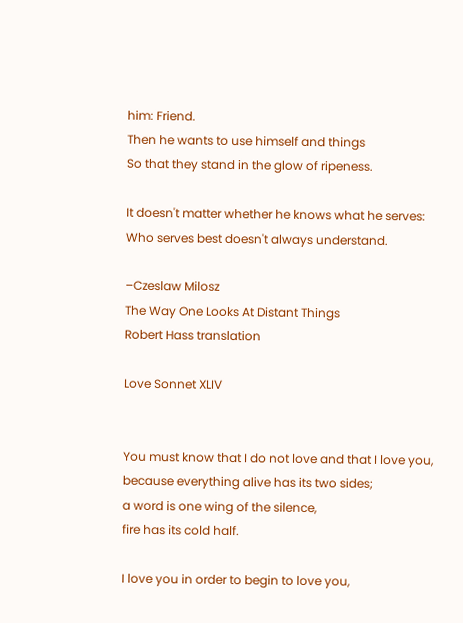him: Friend.
Then he wants to use himself and things
So that they stand in the glow of ripeness.

It doesn't matter whether he knows what he serves:
Who serves best doesn't always understand.

–Czeslaw Milosz
The Way One Looks At Distant Things
Robert Hass translation

Love Sonnet XLIV


You must know that I do not love and that I love you,
because everything alive has its two sides;
a word is one wing of the silence,
fire has its cold half.

I love you in order to begin to love you,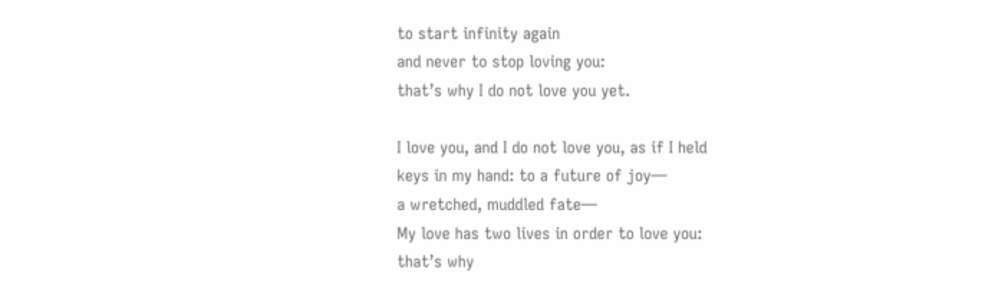to start infinity again
and never to stop loving you:
that’s why I do not love you yet.

I love you, and I do not love you, as if I held
keys in my hand: to a future of joy—
a wretched, muddled fate—
My love has two lives in order to love you:
that’s why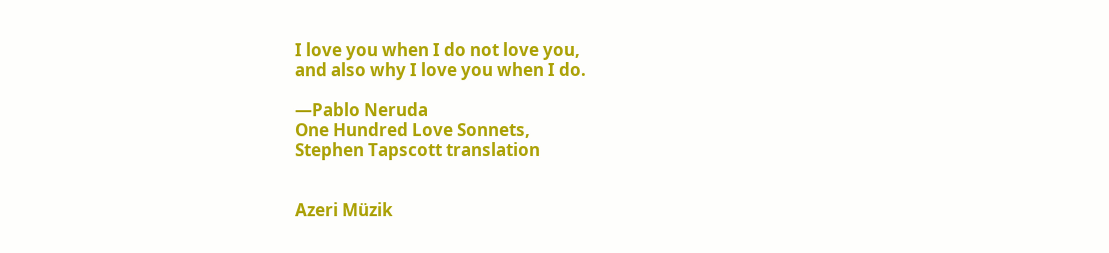I love you when I do not love you,
and also why I love you when I do.

—Pablo Neruda
One Hundred Love Sonnets,
Stephen Tapscott translation


Azeri Müzik